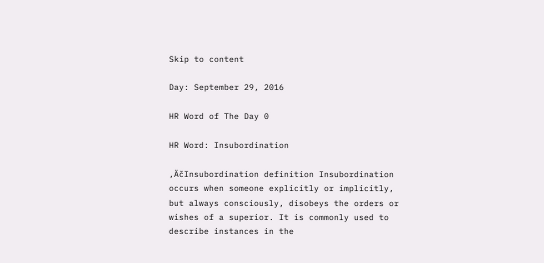Skip to content

Day: September 29, 2016

HR Word of The Day 0

HR Word: Insubordination

‚ÄčInsubordination definition Insubordination occurs when someone explicitly or implicitly, but always consciously, disobeys the orders or wishes of a superior. It is commonly used to describe instances in the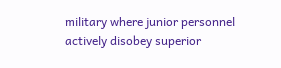military where junior personnel actively disobey superior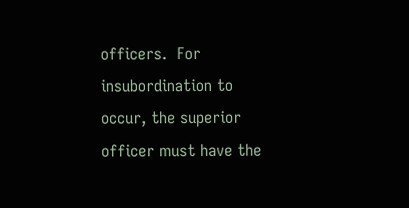officers.  For insubordination to occur, the superior officer must have the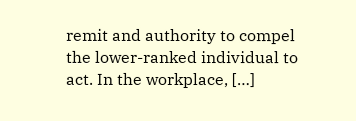remit and authority to compel the lower-ranked individual to act. In the workplace, […]